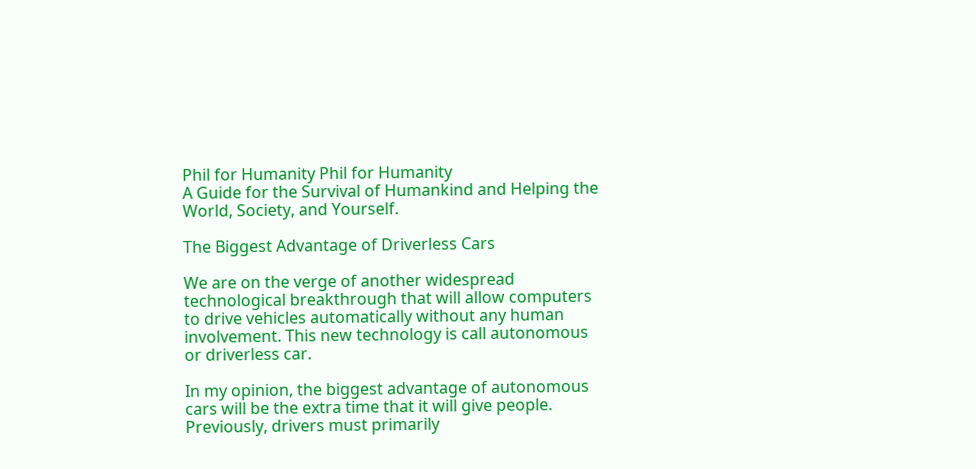Phil for Humanity Phil for Humanity
A Guide for the Survival of Humankind and Helping the World, Society, and Yourself.

The Biggest Advantage of Driverless Cars

We are on the verge of another widespread technological breakthrough that will allow computers to drive vehicles automatically without any human involvement. This new technology is call autonomous or driverless car.

In my opinion, the biggest advantage of autonomous cars will be the extra time that it will give people. Previously, drivers must primarily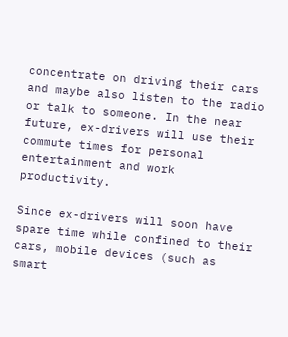concentrate on driving their cars and maybe also listen to the radio or talk to someone. In the near future, ex-drivers will use their commute times for personal entertainment and work productivity.

Since ex-drivers will soon have spare time while confined to their cars, mobile devices (such as smart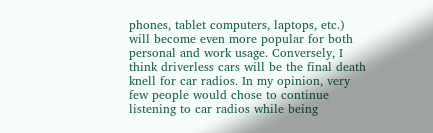phones, tablet computers, laptops, etc.) will become even more popular for both personal and work usage. Conversely, I think driverless cars will be the final death knell for car radios. In my opinion, very few people would chose to continue listening to car radios while being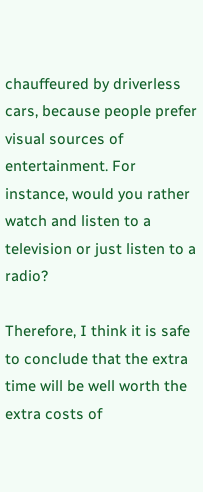chauffeured by driverless cars, because people prefer visual sources of entertainment. For instance, would you rather watch and listen to a television or just listen to a radio?

Therefore, I think it is safe to conclude that the extra time will be well worth the extra costs of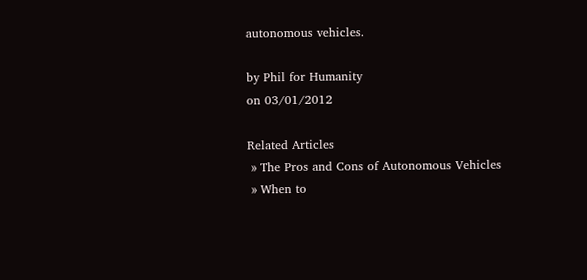autonomous vehicles.

by Phil for Humanity
on 03/01/2012

Related Articles
 » The Pros and Cons of Autonomous Vehicles
 » When to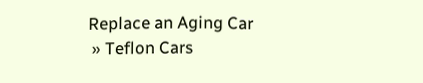Replace an Aging Car
 » Teflon Cars